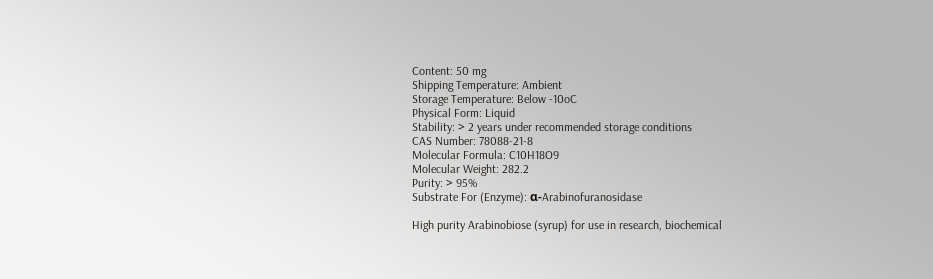Content: 50 mg
Shipping Temperature: Ambient
Storage Temperature: Below -10oC
Physical Form: Liquid
Stability: > 2 years under recommended storage conditions
CAS Number: 78088-21-8
Molecular Formula: C10H18O9
Molecular Weight: 282.2
Purity: > 95%
Substrate For (Enzyme): α-Arabinofuranosidase

High purity Arabinobiose (syrup) for use in research, biochemical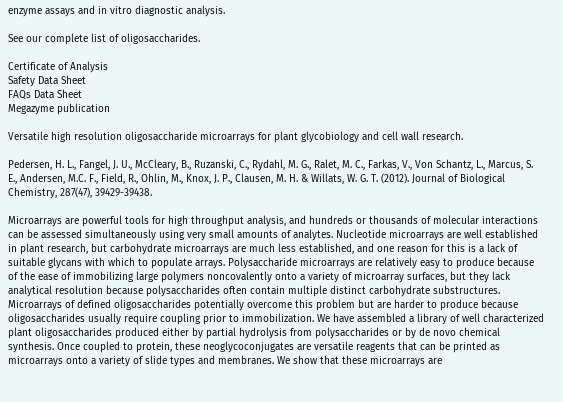enzyme assays and in vitro diagnostic analysis.

See our complete list of oligosaccharides.

Certificate of Analysis
Safety Data Sheet
FAQs Data Sheet
Megazyme publication

Versatile high resolution oligosaccharide microarrays for plant glycobiology and cell wall research.

Pedersen, H. L., Fangel, J. U., McCleary, B., Ruzanski, C., Rydahl, M. G., Ralet, M. C., Farkas, V., Von Schantz, L., Marcus, S. E., Andersen, M.C. F., Field, R., Ohlin, M., Knox, J. P., Clausen, M. H. & Willats, W. G. T. (2012). Journal of Biological Chemistry, 287(47), 39429-39438.

Microarrays are powerful tools for high throughput analysis, and hundreds or thousands of molecular interactions can be assessed simultaneously using very small amounts of analytes. Nucleotide microarrays are well established in plant research, but carbohydrate microarrays are much less established, and one reason for this is a lack of suitable glycans with which to populate arrays. Polysaccharide microarrays are relatively easy to produce because of the ease of immobilizing large polymers noncovalently onto a variety of microarray surfaces, but they lack analytical resolution because polysaccharides often contain multiple distinct carbohydrate substructures. Microarrays of defined oligosaccharides potentially overcome this problem but are harder to produce because oligosaccharides usually require coupling prior to immobilization. We have assembled a library of well characterized plant oligosaccharides produced either by partial hydrolysis from polysaccharides or by de novo chemical synthesis. Once coupled to protein, these neoglycoconjugates are versatile reagents that can be printed as microarrays onto a variety of slide types and membranes. We show that these microarrays are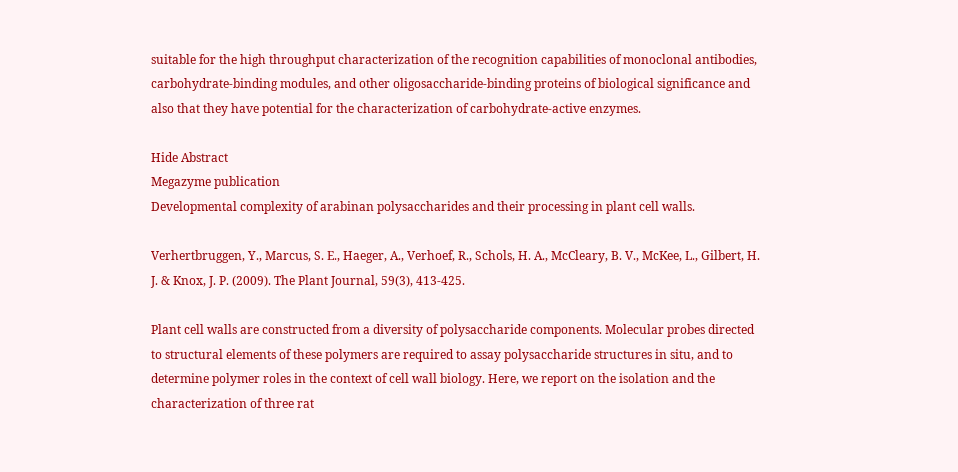suitable for the high throughput characterization of the recognition capabilities of monoclonal antibodies, carbohydrate-binding modules, and other oligosaccharide-binding proteins of biological significance and also that they have potential for the characterization of carbohydrate-active enzymes.

Hide Abstract
Megazyme publication
Developmental complexity of arabinan polysaccharides and their processing in plant cell walls.

Verhertbruggen, Y., Marcus, S. E., Haeger, A., Verhoef, R., Schols, H. A., McCleary, B. V., McKee, L., Gilbert, H. J. & Knox, J. P. (2009). The Plant Journal, 59(3), 413-425.

Plant cell walls are constructed from a diversity of polysaccharide components. Molecular probes directed to structural elements of these polymers are required to assay polysaccharide structures in situ, and to determine polymer roles in the context of cell wall biology. Here, we report on the isolation and the characterization of three rat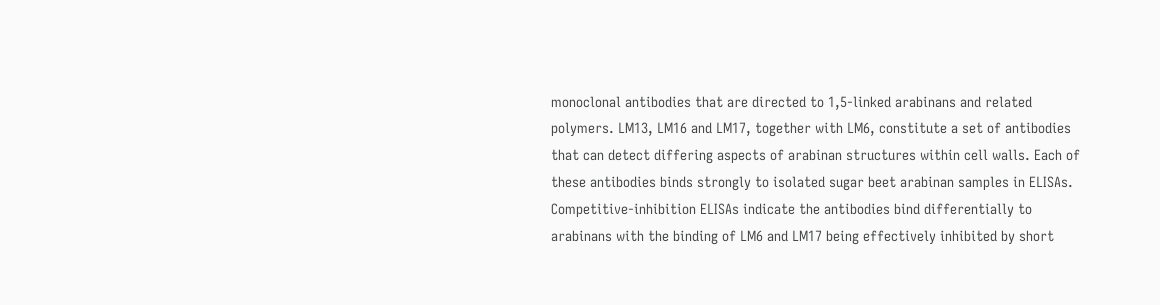monoclonal antibodies that are directed to 1,5-linked arabinans and related polymers. LM13, LM16 and LM17, together with LM6, constitute a set of antibodies that can detect differing aspects of arabinan structures within cell walls. Each of these antibodies binds strongly to isolated sugar beet arabinan samples in ELISAs. Competitive-inhibition ELISAs indicate the antibodies bind differentially to arabinans with the binding of LM6 and LM17 being effectively inhibited by short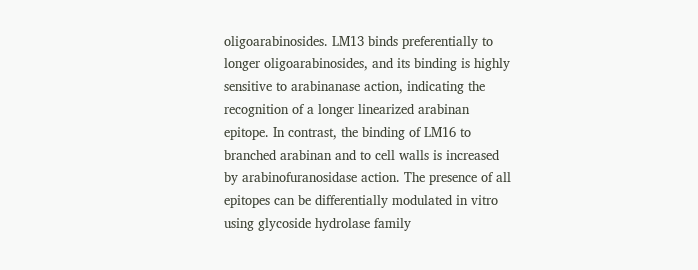oligoarabinosides. LM13 binds preferentially to longer oligoarabinosides, and its binding is highly sensitive to arabinanase action, indicating the recognition of a longer linearized arabinan epitope. In contrast, the binding of LM16 to branched arabinan and to cell walls is increased by arabinofuranosidase action. The presence of all epitopes can be differentially modulated in vitro using glycoside hydrolase family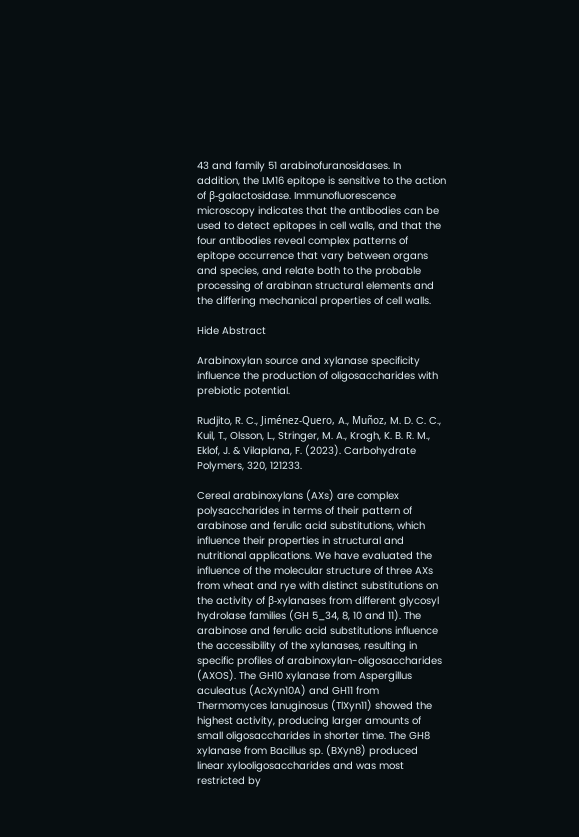43 and family 51 arabinofuranosidases. In addition, the LM16 epitope is sensitive to the action of β-galactosidase. Immunofluorescence microscopy indicates that the antibodies can be used to detect epitopes in cell walls, and that the four antibodies reveal complex patterns of epitope occurrence that vary between organs and species, and relate both to the probable processing of arabinan structural elements and the differing mechanical properties of cell walls.

Hide Abstract

Arabinoxylan source and xylanase specificity influence the production of oligosaccharides with prebiotic potential.

Rudjito, R. C., Jiménez-Quero, A., Muñoz, M. D. C. C., Kuil, T., Olsson, L., Stringer, M. A., Krogh, K. B. R. M., Eklof, J. & Vilaplana, F. (2023). Carbohydrate Polymers, 320, 121233.

Cereal arabinoxylans (AXs) are complex polysaccharides in terms of their pattern of arabinose and ferulic acid substitutions, which influence their properties in structural and nutritional applications. We have evaluated the influence of the molecular structure of three AXs from wheat and rye with distinct substitutions on the activity of β-xylanases from different glycosyl hydrolase families (GH 5_34, 8, 10 and 11). The arabinose and ferulic acid substitutions influence the accessibility of the xylanases, resulting in specific profiles of arabinoxylan-oligosaccharides (AXOS). The GH10 xylanase from Aspergillus aculeatus (AcXyn10A) and GH11 from Thermomyces lanuginosus (TlXyn11) showed the highest activity, producing larger amounts of small oligosaccharides in shorter time. The GH8 xylanase from Bacillus sp. (BXyn8) produced linear xylooligosaccharides and was most restricted by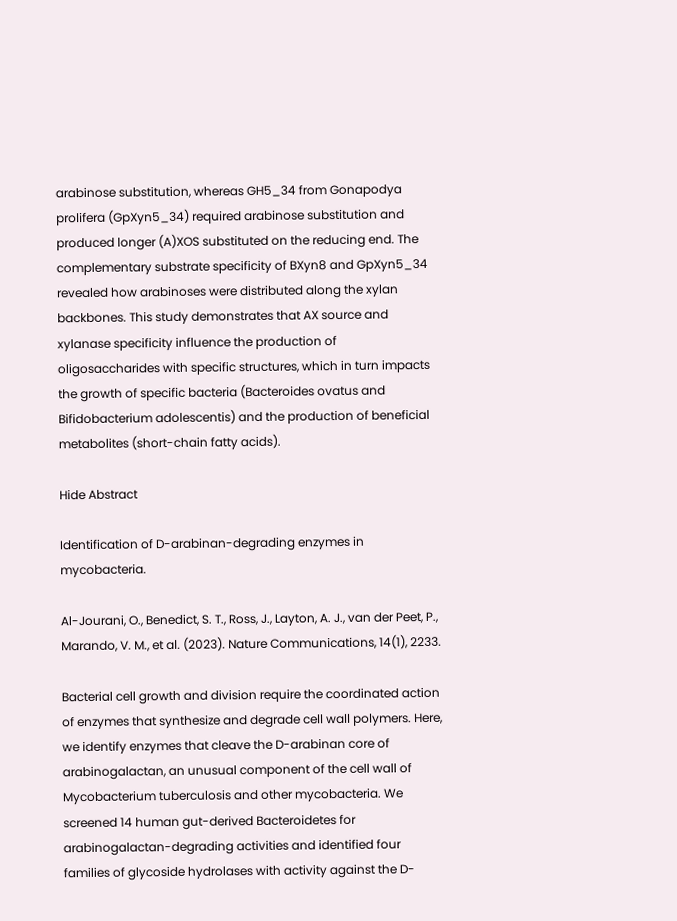arabinose substitution, whereas GH5_34 from Gonapodya prolifera (GpXyn5_34) required arabinose substitution and produced longer (A)XOS substituted on the reducing end. The complementary substrate specificity of BXyn8 and GpXyn5_34 revealed how arabinoses were distributed along the xylan backbones. This study demonstrates that AX source and xylanase specificity influence the production of oligosaccharides with specific structures, which in turn impacts the growth of specific bacteria (Bacteroides ovatus and Bifidobacterium adolescentis) and the production of beneficial metabolites (short-chain fatty acids).

Hide Abstract

Identification of D-arabinan-degrading enzymes in mycobacteria.

Al-Jourani, O., Benedict, S. T., Ross, J., Layton, A. J., van der Peet, P., Marando, V. M., et al. (2023). Nature Communications, 14(1), 2233.

Bacterial cell growth and division require the coordinated action of enzymes that synthesize and degrade cell wall polymers. Here, we identify enzymes that cleave the D-arabinan core of arabinogalactan, an unusual component of the cell wall of Mycobacterium tuberculosis and other mycobacteria. We screened 14 human gut-derived Bacteroidetes for arabinogalactan-degrading activities and identified four families of glycoside hydrolases with activity against the D-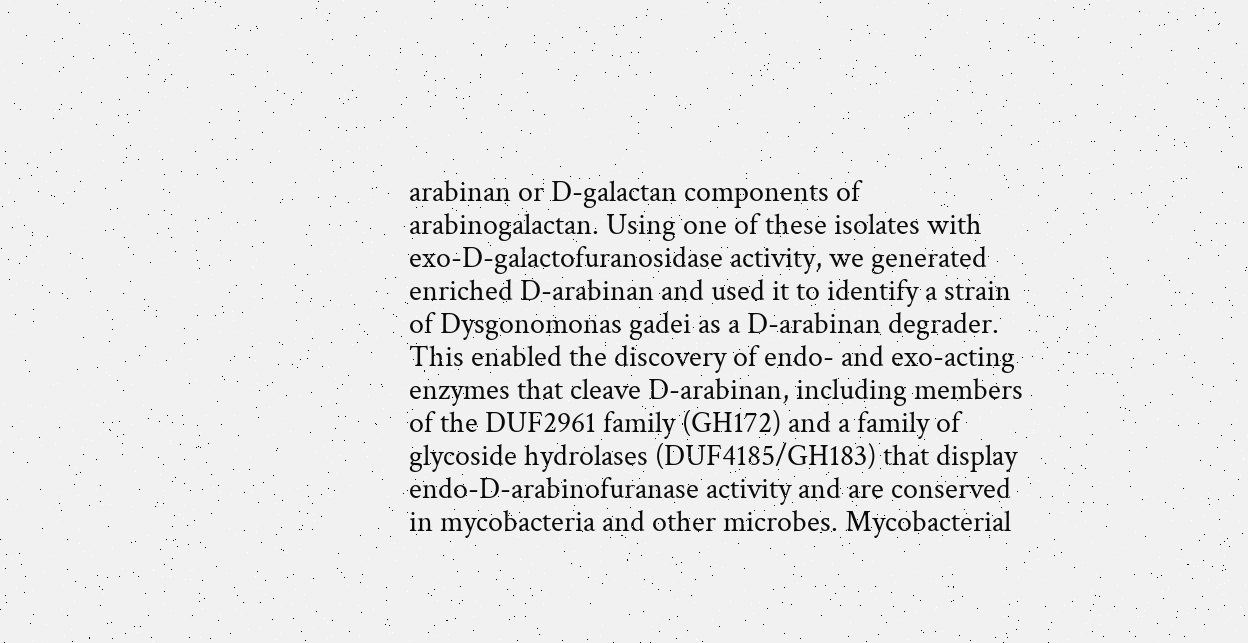arabinan or D-galactan components of arabinogalactan. Using one of these isolates with exo-D-galactofuranosidase activity, we generated enriched D-arabinan and used it to identify a strain of Dysgonomonas gadei as a D-arabinan degrader. This enabled the discovery of endo- and exo-acting enzymes that cleave D-arabinan, including members of the DUF2961 family (GH172) and a family of glycoside hydrolases (DUF4185/GH183) that display endo-D-arabinofuranase activity and are conserved in mycobacteria and other microbes. Mycobacterial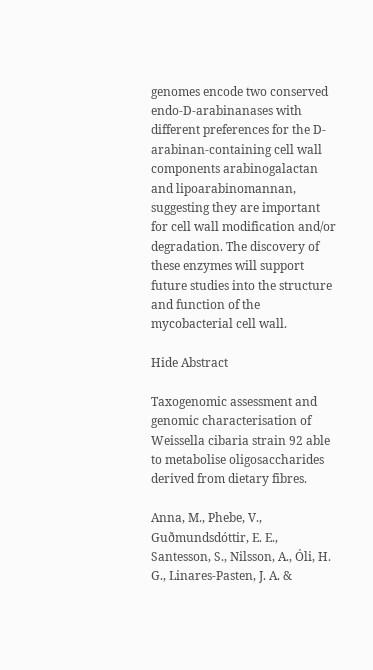genomes encode two conserved endo-D-arabinanases with different preferences for the D-arabinan-containing cell wall components arabinogalactan and lipoarabinomannan, suggesting they are important for cell wall modification and/or degradation. The discovery of these enzymes will support future studies into the structure and function of the mycobacterial cell wall.

Hide Abstract

Taxogenomic assessment and genomic characterisation of Weissella cibaria strain 92 able to metabolise oligosaccharides derived from dietary fibres.

Anna, M., Phebe, V., Guðmundsdóttir, E. E., Santesson, S., Nilsson, A., Óli, H. G., Linares-Pasten, J. A. &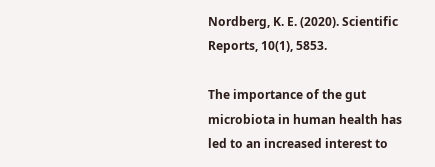Nordberg, K. E. (2020). Scientific Reports, 10(1), 5853.

The importance of the gut microbiota in human health has led to an increased interest to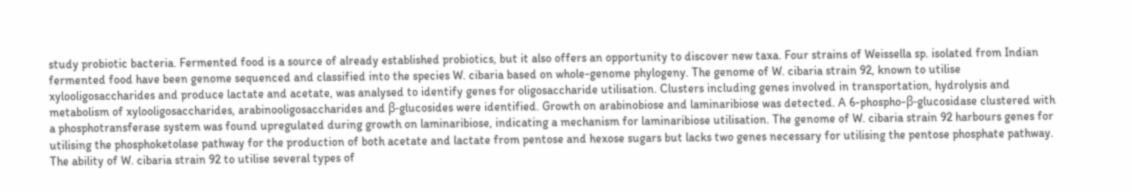study probiotic bacteria. Fermented food is a source of already established probiotics, but it also offers an opportunity to discover new taxa. Four strains of Weissella sp. isolated from Indian fermented food have been genome sequenced and classified into the species W. cibaria based on whole-genome phylogeny. The genome of W. cibaria strain 92, known to utilise xylooligosaccharides and produce lactate and acetate, was analysed to identify genes for oligosaccharide utilisation. Clusters including genes involved in transportation, hydrolysis and metabolism of xylooligosaccharides, arabinooligosaccharides and β-glucosides were identified. Growth on arabinobiose and laminaribiose was detected. A 6-phospho-β-glucosidase clustered with a phosphotransferase system was found upregulated during growth on laminaribiose, indicating a mechanism for laminaribiose utilisation. The genome of W. cibaria strain 92 harbours genes for utilising the phosphoketolase pathway for the production of both acetate and lactate from pentose and hexose sugars but lacks two genes necessary for utilising the pentose phosphate pathway. The ability of W. cibaria strain 92 to utilise several types of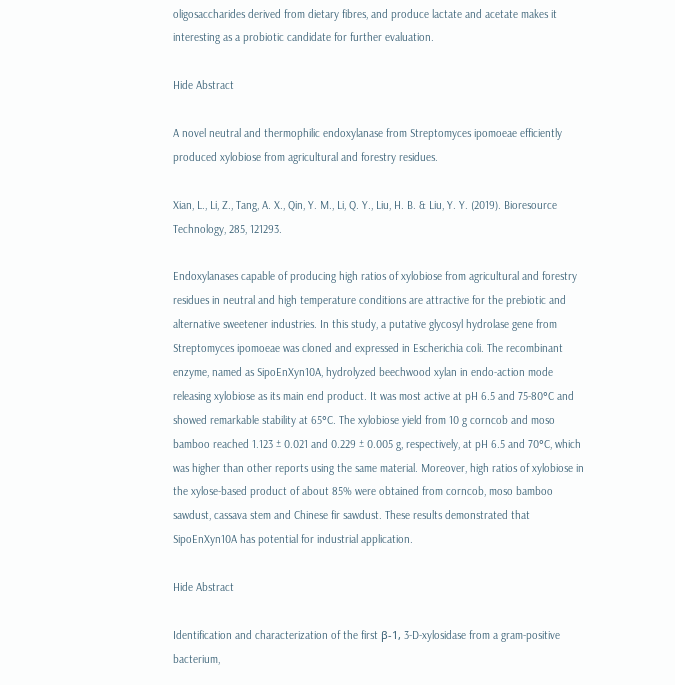oligosaccharides derived from dietary fibres, and produce lactate and acetate makes it interesting as a probiotic candidate for further evaluation.

Hide Abstract

A novel neutral and thermophilic endoxylanase from Streptomyces ipomoeae efficiently produced xylobiose from agricultural and forestry residues.

Xian, L., Li, Z., Tang, A. X., Qin, Y. M., Li, Q. Y., Liu, H. B. & Liu, Y. Y. (2019). Bioresource Technology, 285, 121293.

Endoxylanases capable of producing high ratios of xylobiose from agricultural and forestry residues in neutral and high temperature conditions are attractive for the prebiotic and alternative sweetener industries. In this study, a putative glycosyl hydrolase gene from Streptomyces ipomoeae was cloned and expressed in Escherichia coli. The recombinant enzyme, named as SipoEnXyn10A, hydrolyzed beechwood xylan in endo-action mode releasing xylobiose as its main end product. It was most active at pH 6.5 and 75-80°C and showed remarkable stability at 65°C. The xylobiose yield from 10 g corncob and moso bamboo reached 1.123 ± 0.021 and 0.229 ± 0.005 g, respectively, at pH 6.5 and 70°C, which was higher than other reports using the same material. Moreover, high ratios of xylobiose in the xylose-based product of about 85% were obtained from corncob, moso bamboo sawdust, cassava stem and Chinese fir sawdust. These results demonstrated that SipoEnXyn10A has potential for industrial application.

Hide Abstract

Identification and characterization of the first β-1, 3-D-xylosidase from a gram-positive bacterium,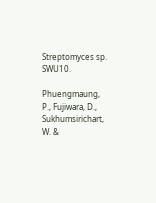Streptomyces sp. SWU10.

Phuengmaung, P., Fujiwara, D., Sukhumsirichart, W. &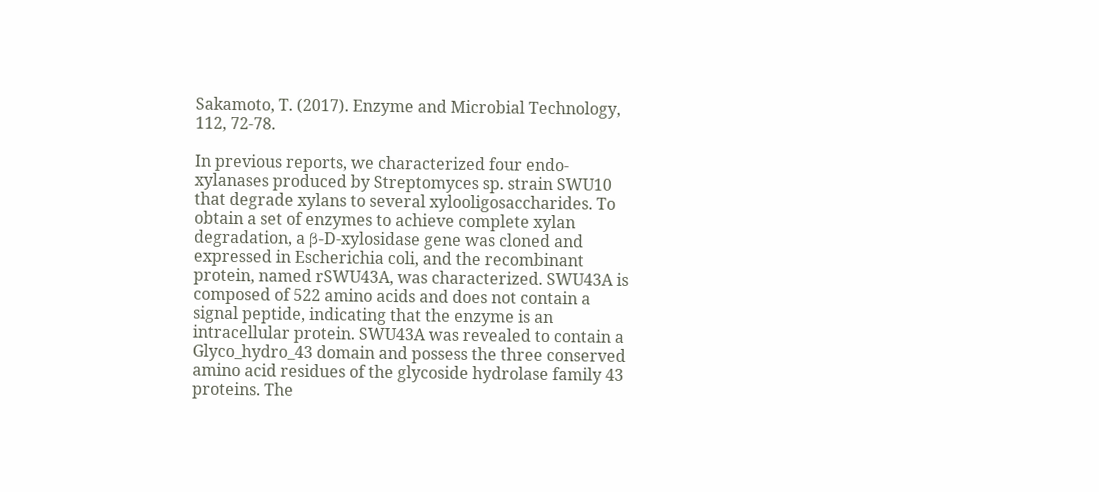Sakamoto, T. (2017). Enzyme and Microbial Technology, 112, 72-78.

In previous reports, we characterized four endo-xylanases produced by Streptomyces sp. strain SWU10 that degrade xylans to several xylooligosaccharides. To obtain a set of enzymes to achieve complete xylan degradation, a β-D-xylosidase gene was cloned and expressed in Escherichia coli, and the recombinant protein, named rSWU43A, was characterized. SWU43A is composed of 522 amino acids and does not contain a signal peptide, indicating that the enzyme is an intracellular protein. SWU43A was revealed to contain a Glyco_hydro_43 domain and possess the three conserved amino acid residues of the glycoside hydrolase family 43 proteins. The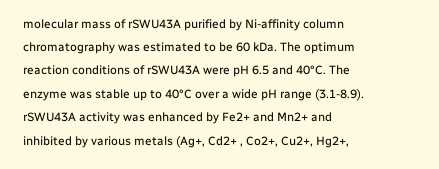molecular mass of rSWU43A purified by Ni-affinity column chromatography was estimated to be 60 kDa. The optimum reaction conditions of rSWU43A were pH 6.5 and 40°C. The enzyme was stable up to 40°C over a wide pH range (3.1-8.9). rSWU43A activity was enhanced by Fe2+ and Mn2+ and inhibited by various metals (Ag+, Cd2+ , Co2+, Cu2+, Hg2+,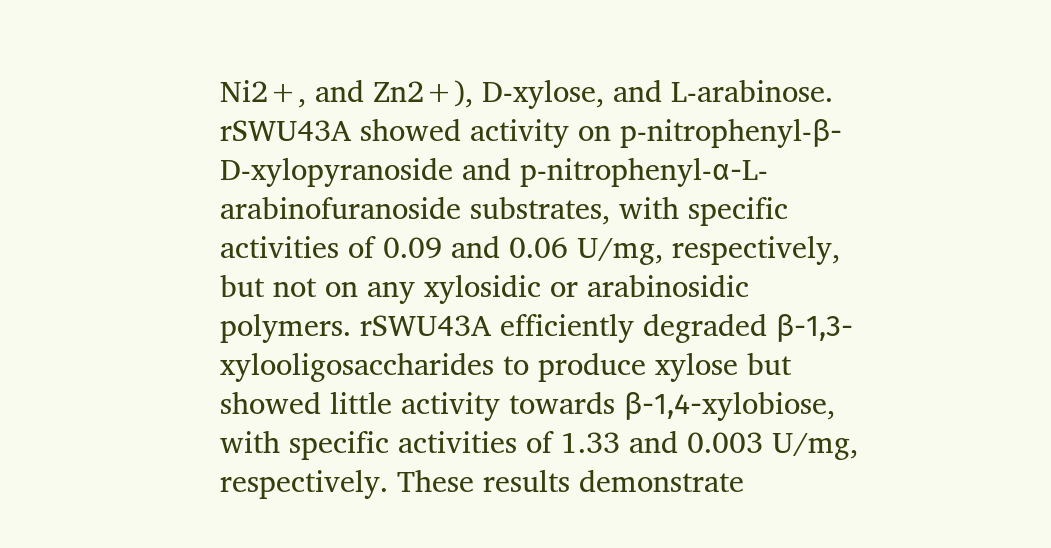Ni2+, and Zn2+), D-xylose, and L-arabinose. rSWU43A showed activity on p-nitrophenyl-β-D-xylopyranoside and p-nitrophenyl-α-L-arabinofuranoside substrates, with specific activities of 0.09 and 0.06 U/mg, respectively, but not on any xylosidic or arabinosidic polymers. rSWU43A efficiently degraded β-1,3-xylooligosaccharides to produce xylose but showed little activity towards β-1,4-xylobiose, with specific activities of 1.33 and 0.003 U/mg, respectively. These results demonstrate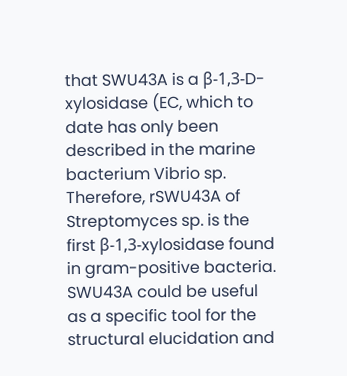that SWU43A is a β-1,3-D-xylosidase (EC, which to date has only been described in the marine bacterium Vibrio sp. Therefore, rSWU43A of Streptomyces sp. is the first β-1,3-xylosidase found in gram-positive bacteria. SWU43A could be useful as a specific tool for the structural elucidation and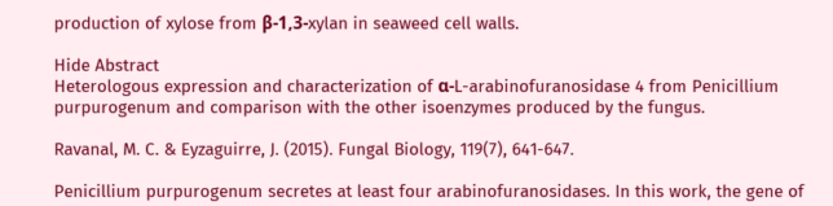production of xylose from β-1,3-xylan in seaweed cell walls.

Hide Abstract
Heterologous expression and characterization of α-L-arabinofuranosidase 4 from Penicillium purpurogenum and comparison with the other isoenzymes produced by the fungus.

Ravanal, M. C. & Eyzaguirre, J. (2015). Fungal Biology, 119(7), 641-647.

Penicillium purpurogenum secretes at least four arabinofuranosidases. In this work, the gene of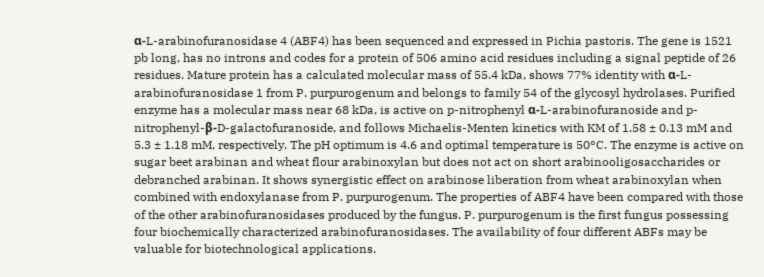α-L-arabinofuranosidase 4 (ABF4) has been sequenced and expressed in Pichia pastoris. The gene is 1521 pb long, has no introns and codes for a protein of 506 amino acid residues including a signal peptide of 26 residues. Mature protein has a calculated molecular mass of 55.4 kDa, shows 77% identity with α-L-arabinofuranosidase 1 from P. purpurogenum and belongs to family 54 of the glycosyl hydrolases. Purified enzyme has a molecular mass near 68 kDa, is active on p-nitrophenyl α-L-arabinofuranoside and p-nitrophenyl-β-D-galactofuranoside, and follows Michaelis-Menten kinetics with KM of 1.58 ± 0.13 mM and 5.3 ± 1.18 mM, respectively. The pH optimum is 4.6 and optimal temperature is 50°C. The enzyme is active on sugar beet arabinan and wheat flour arabinoxylan but does not act on short arabinooligosaccharides or debranched arabinan. It shows synergistic effect on arabinose liberation from wheat arabinoxylan when combined with endoxylanase from P. purpurogenum. The properties of ABF4 have been compared with those of the other arabinofuranosidases produced by the fungus. P. purpurogenum is the first fungus possessing four biochemically characterized arabinofuranosidases. The availability of four different ABFs may be valuable for biotechnological applications.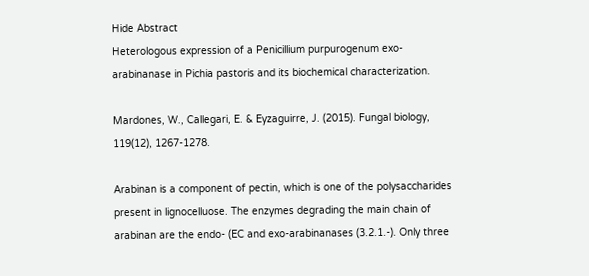Hide Abstract
Heterologous expression of a Penicillium purpurogenum exo-arabinanase in Pichia pastoris and its biochemical characterization.

Mardones, W., Callegari, E. & Eyzaguirre, J. (2015). Fungal biology, 119(12), 1267-1278.

Arabinan is a component of pectin, which is one of the polysaccharides present in lignocelluose. The enzymes degrading the main chain of arabinan are the endo- (EC and exo-arabinanases (3.2.1.-). Only three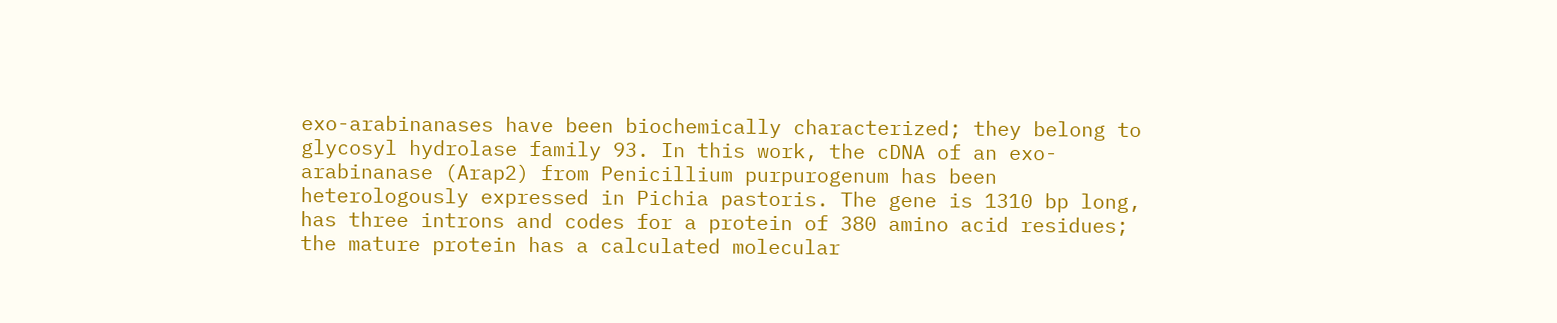exo-arabinanases have been biochemically characterized; they belong to glycosyl hydrolase family 93. In this work, the cDNA of an exo-arabinanase (Arap2) from Penicillium purpurogenum has been heterologously expressed in Pichia pastoris. The gene is 1310 bp long, has three introns and codes for a protein of 380 amino acid residues; the mature protein has a calculated molecular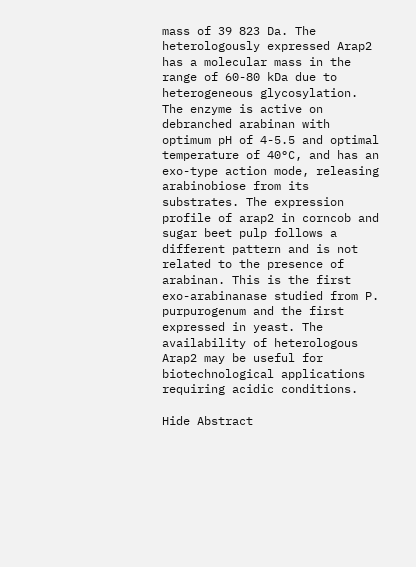mass of 39 823 Da. The heterologously expressed Arap2 has a molecular mass in the range of 60-80 kDa due to heterogeneous glycosylation. The enzyme is active on debranched arabinan with optimum pH of 4-5.5 and optimal temperature of 40°C, and has an exo-type action mode, releasing arabinobiose from its substrates. The expression profile of arap2 in corncob and sugar beet pulp follows a different pattern and is not related to the presence of arabinan. This is the first exo-arabinanase studied from P. purpurogenum and the first expressed in yeast. The availability of heterologous Arap2 may be useful for biotechnological applications requiring acidic conditions.

Hide Abstract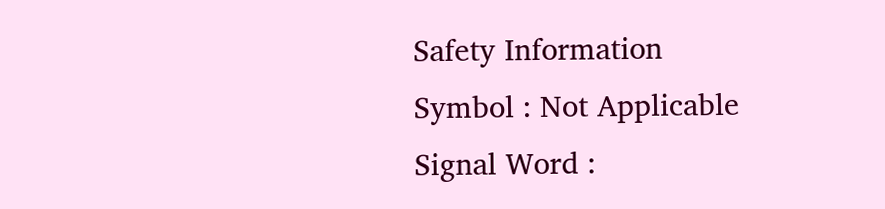Safety Information
Symbol : Not Applicable
Signal Word :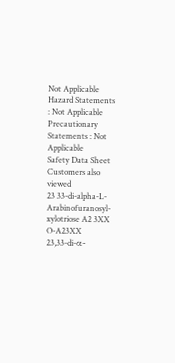Not Applicable
Hazard Statements : Not Applicable
Precautionary Statements : Not Applicable
Safety Data Sheet
Customers also viewed
23 33-di-alpha-L-Arabinofuranosyl-xylotriose A2 3XX O-A23XX
23,33-di-α-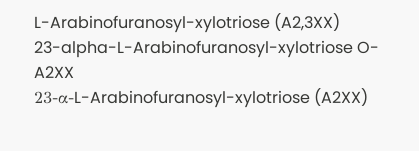L-Arabinofuranosyl-xylotriose (A2,3XX)
23-alpha-L-Arabinofuranosyl-xylotriose O-A2XX
23-α-L-Arabinofuranosyl-xylotriose (A2XX)